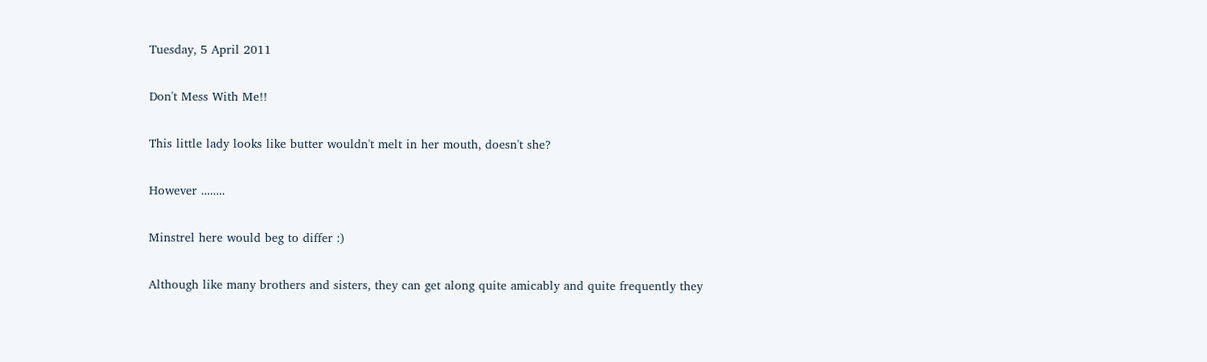Tuesday, 5 April 2011

Don't Mess With Me!!

This little lady looks like butter wouldn't melt in her mouth, doesn't she?

However ........

Minstrel here would beg to differ :)

Although like many brothers and sisters, they can get along quite amicably and quite frequently they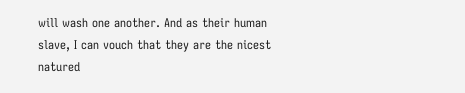will wash one another. And as their human slave, I can vouch that they are the nicest natured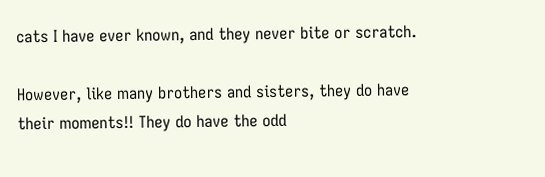cats I have ever known, and they never bite or scratch.

However, like many brothers and sisters, they do have their moments!! They do have the odd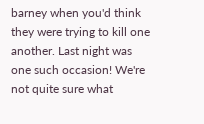barney when you'd think they were trying to kill one another. Last night was one such occasion! We're not quite sure what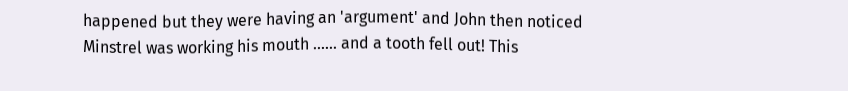happened but they were having an 'argument' and John then noticed Minstrel was working his mouth ...... and a tooth fell out! This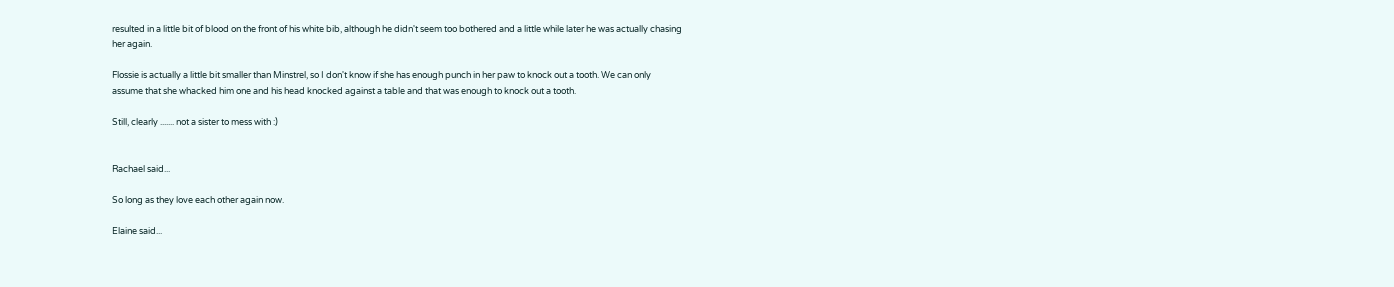resulted in a little bit of blood on the front of his white bib, although he didn't seem too bothered and a little while later he was actually chasing her again.

Flossie is actually a little bit smaller than Minstrel, so I don't know if she has enough punch in her paw to knock out a tooth. We can only assume that she whacked him one and his head knocked against a table and that was enough to knock out a tooth.

Still, clearly ....... not a sister to mess with :)


Rachael said...

So long as they love each other again now.

Elaine said...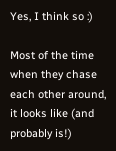Yes, I think so :)

Most of the time when they chase each other around, it looks like (and probably is!)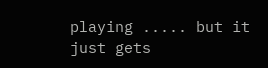playing ..... but it just gets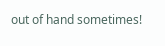out of hand sometimes!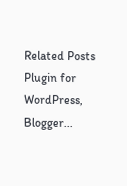Related Posts Plugin for WordPress, Blogger...